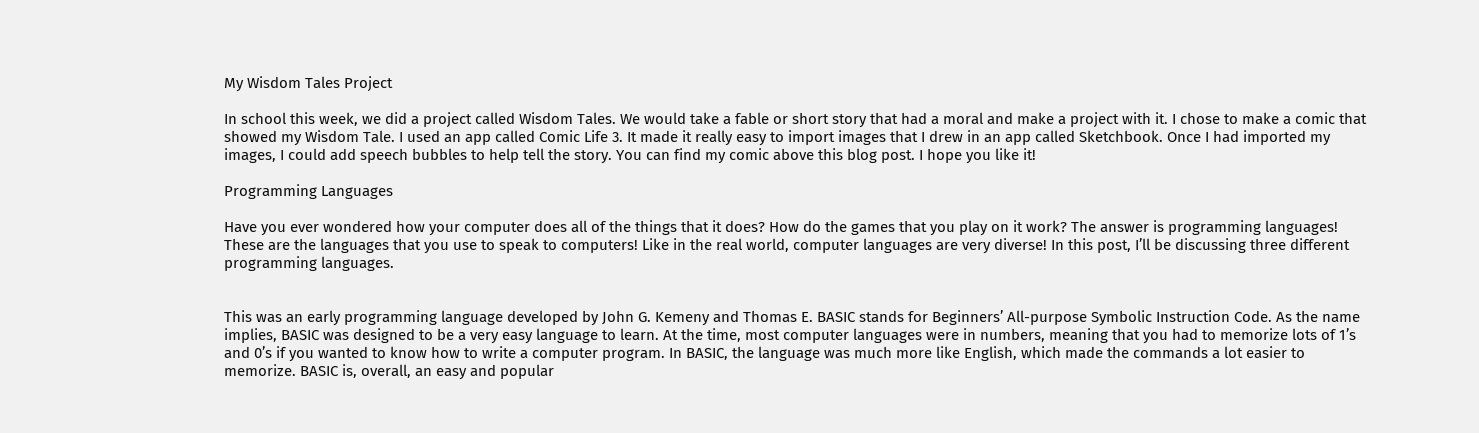My Wisdom Tales Project

In school this week, we did a project called Wisdom Tales. We would take a fable or short story that had a moral and make a project with it. I chose to make a comic that showed my Wisdom Tale. I used an app called Comic Life 3. It made it really easy to import images that I drew in an app called Sketchbook. Once I had imported my images, I could add speech bubbles to help tell the story. You can find my comic above this blog post. I hope you like it!

Programming Languages

Have you ever wondered how your computer does all of the things that it does? How do the games that you play on it work? The answer is programming languages! These are the languages that you use to speak to computers! Like in the real world, computer languages are very diverse! In this post, I’ll be discussing three different programming languages.


This was an early programming language developed by John G. Kemeny and Thomas E. BASIC stands for Beginners’ All-purpose Symbolic Instruction Code. As the name implies, BASIC was designed to be a very easy language to learn. At the time, most computer languages were in numbers, meaning that you had to memorize lots of 1’s and 0’s if you wanted to know how to write a computer program. In BASIC, the language was much more like English, which made the commands a lot easier to memorize. BASIC is, overall, an easy and popular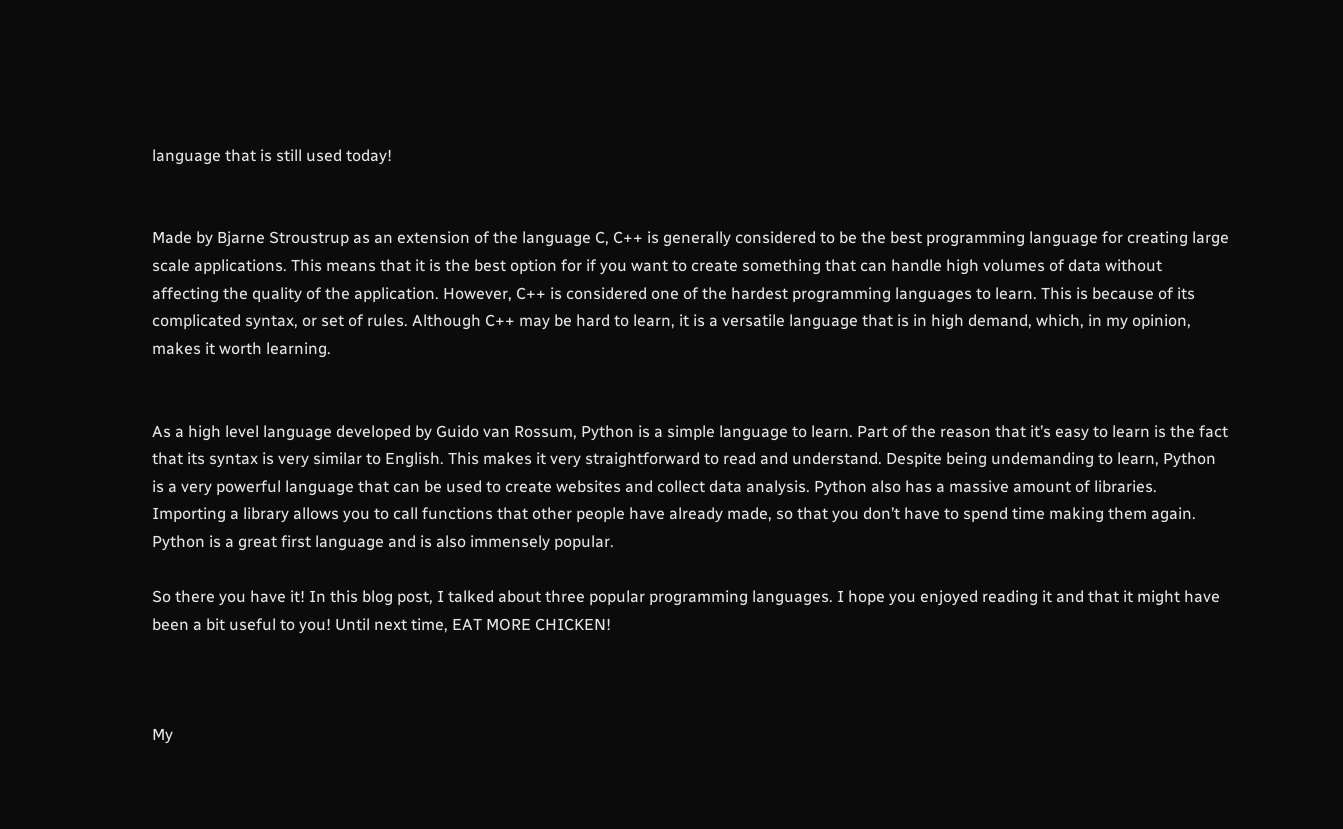language that is still used today!


Made by Bjarne Stroustrup as an extension of the language C, C++ is generally considered to be the best programming language for creating large scale applications. This means that it is the best option for if you want to create something that can handle high volumes of data without affecting the quality of the application. However, C++ is considered one of the hardest programming languages to learn. This is because of its complicated syntax, or set of rules. Although C++ may be hard to learn, it is a versatile language that is in high demand, which, in my opinion, makes it worth learning.


As a high level language developed by Guido van Rossum, Python is a simple language to learn. Part of the reason that it’s easy to learn is the fact that its syntax is very similar to English. This makes it very straightforward to read and understand. Despite being undemanding to learn, Python is a very powerful language that can be used to create websites and collect data analysis. Python also has a massive amount of libraries. Importing a library allows you to call functions that other people have already made, so that you don’t have to spend time making them again. Python is a great first language and is also immensely popular.

So there you have it! In this blog post, I talked about three popular programming languages. I hope you enjoyed reading it and that it might have been a bit useful to you! Until next time, EAT MORE CHICKEN!



My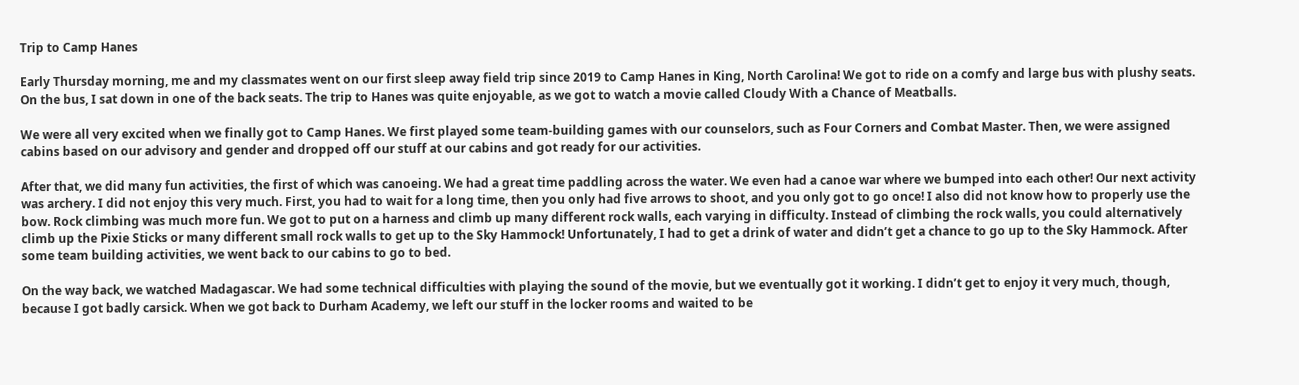Trip to Camp Hanes

Early Thursday morning, me and my classmates went on our first sleep away field trip since 2019 to Camp Hanes in King, North Carolina! We got to ride on a comfy and large bus with plushy seats. On the bus, I sat down in one of the back seats. The trip to Hanes was quite enjoyable, as we got to watch a movie called Cloudy With a Chance of Meatballs.

We were all very excited when we finally got to Camp Hanes. We first played some team-building games with our counselors, such as Four Corners and Combat Master. Then, we were assigned cabins based on our advisory and gender and dropped off our stuff at our cabins and got ready for our activities.

After that, we did many fun activities, the first of which was canoeing. We had a great time paddling across the water. We even had a canoe war where we bumped into each other! Our next activity was archery. I did not enjoy this very much. First, you had to wait for a long time, then you only had five arrows to shoot, and you only got to go once! I also did not know how to properly use the bow. Rock climbing was much more fun. We got to put on a harness and climb up many different rock walls, each varying in difficulty. Instead of climbing the rock walls, you could alternatively climb up the Pixie Sticks or many different small rock walls to get up to the Sky Hammock! Unfortunately, I had to get a drink of water and didn’t get a chance to go up to the Sky Hammock. After some team building activities, we went back to our cabins to go to bed.

On the way back, we watched Madagascar. We had some technical difficulties with playing the sound of the movie, but we eventually got it working. I didn’t get to enjoy it very much, though, because I got badly carsick. When we got back to Durham Academy, we left our stuff in the locker rooms and waited to be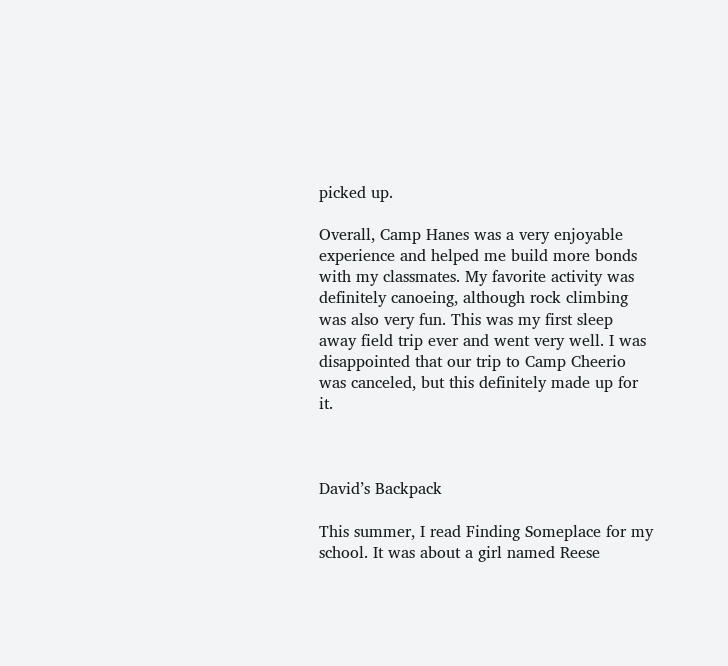picked up.

Overall, Camp Hanes was a very enjoyable experience and helped me build more bonds with my classmates. My favorite activity was definitely canoeing, although rock climbing was also very fun. This was my first sleep away field trip ever and went very well. I was disappointed that our trip to Camp Cheerio was canceled, but this definitely made up for it.



David’s Backpack

This summer, I read Finding Someplace for my school. It was about a girl named Reese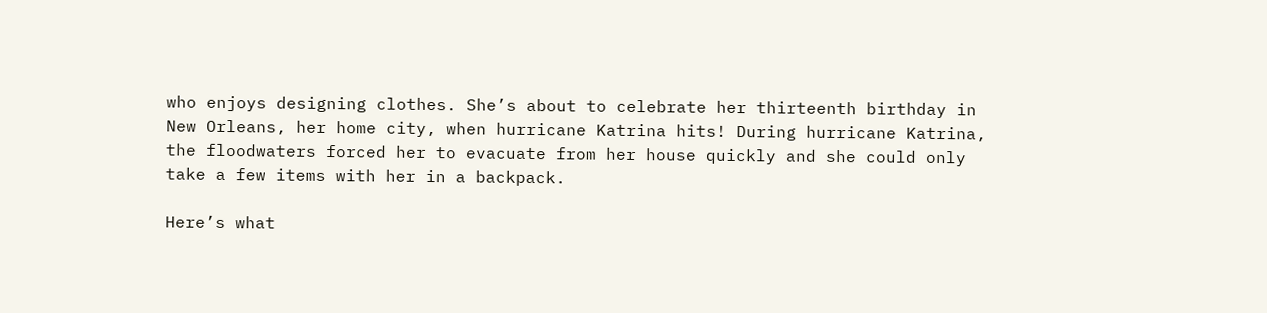who enjoys designing clothes. She’s about to celebrate her thirteenth birthday in New Orleans, her home city, when hurricane Katrina hits! During hurricane Katrina, the floodwaters forced her to evacuate from her house quickly and she could only take a few items with her in a backpack.

Here’s what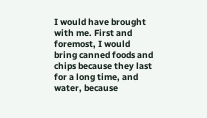I would have brought with me. First and foremost, I would bring canned foods and chips because they last for a long time, and water, because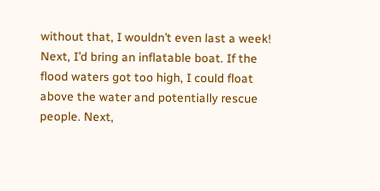without that, I wouldn’t even last a week! Next, I’d bring an inflatable boat. If the flood waters got too high, I could float above the water and potentially rescue people. Next,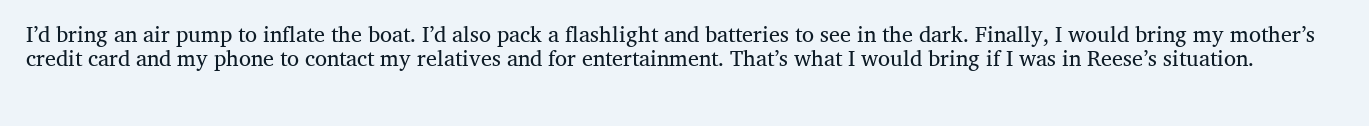I’d bring an air pump to inflate the boat. I’d also pack a flashlight and batteries to see in the dark. Finally, I would bring my mother’s credit card and my phone to contact my relatives and for entertainment. That’s what I would bring if I was in Reese’s situation.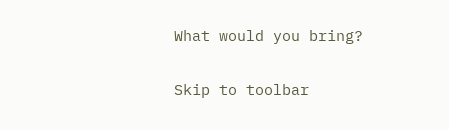What would you bring?

Skip to toolbar